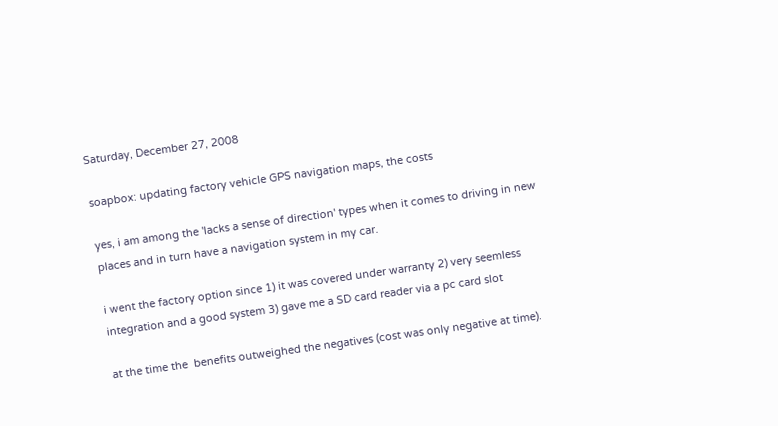Saturday, December 27, 2008

soapbox: updating factory vehicle GPS navigation maps, the costs

yes, i am among the 'lacks a sense of direction' types when it comes to driving in new places and in turn have a navigation system in my car.

i went the factory option since 1) it was covered under warranty 2) very seemless integration and a good system 3) gave me a SD card reader via a pc card slot

at the time the  benefits outweighed the negatives (cost was only negative at time).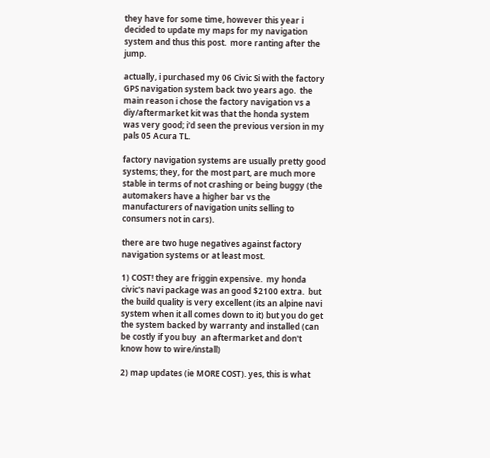they have for some time, however this year i decided to update my maps for my navigation system and thus this post.  more ranting after the jump.

actually, i purchased my 06 Civic Si with the factory GPS navigation system back two years ago.  the main reason i chose the factory navigation vs a diy/aftermarket kit was that the honda system was very good; i'd seen the previous version in my pals 05 Acura TL.

factory navigation systems are usually pretty good systems; they, for the most part, are much more stable in terms of not crashing or being buggy (the automakers have a higher bar vs the manufacturers of navigation units selling to consumers not in cars).

there are two huge negatives against factory navigation systems or at least most.

1) COST! they are friggin expensive.  my honda civic's navi package was an good $2100 extra.  but the build quality is very excellent (its an alpine navi system when it all comes down to it) but you do get the system backed by warranty and installed (can be costly if you buy  an aftermarket and don't know how to wire/install)

2) map updates (ie MORE COST). yes, this is what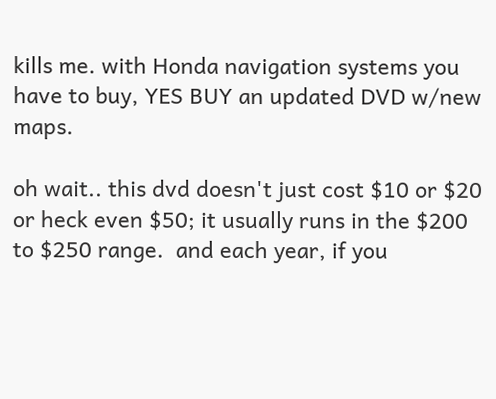kills me. with Honda navigation systems you have to buy, YES BUY an updated DVD w/new maps.

oh wait.. this dvd doesn't just cost $10 or $20 or heck even $50; it usually runs in the $200 to $250 range.  and each year, if you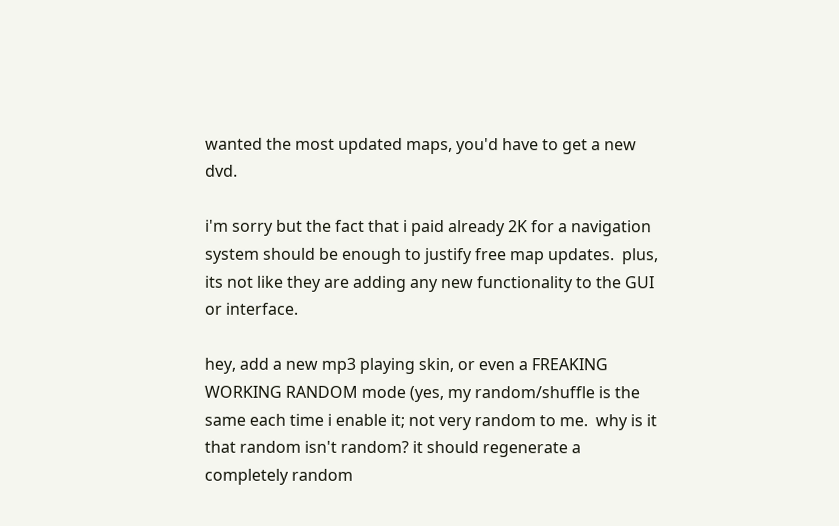wanted the most updated maps, you'd have to get a new dvd.

i'm sorry but the fact that i paid already 2K for a navigation system should be enough to justify free map updates.  plus, its not like they are adding any new functionality to the GUI or interface.

hey, add a new mp3 playing skin, or even a FREAKING WORKING RANDOM mode (yes, my random/shuffle is the same each time i enable it; not very random to me.  why is it that random isn't random? it should regenerate a completely random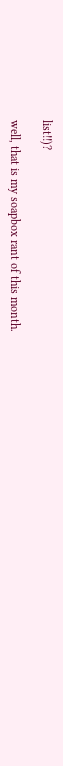list!!)?

well, that is my soapbox rant of this month.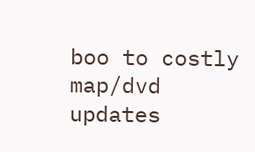boo to costly map/dvd updates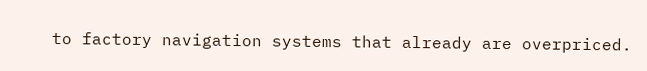to factory navigation systems that already are overpriced.